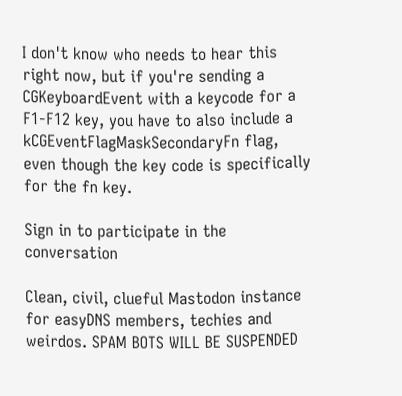I don't know who needs to hear this right now, but if you're sending a CGKeyboardEvent with a keycode for a F1-F12 key, you have to also include a kCGEventFlagMaskSecondaryFn flag, even though the key code is specifically for the fn key.

Sign in to participate in the conversation

Clean, civil, clueful Mastodon instance for easyDNS members, techies and weirdos. SPAM BOTS WILL BE SUSPENDED